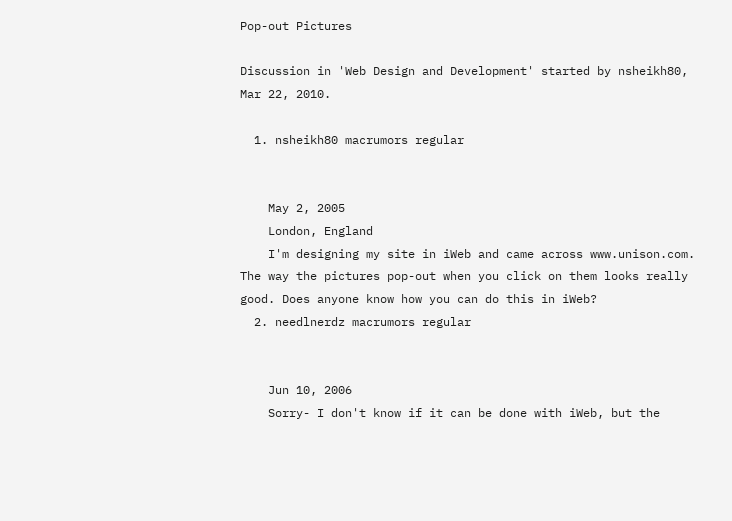Pop-out Pictures

Discussion in 'Web Design and Development' started by nsheikh80, Mar 22, 2010.

  1. nsheikh80 macrumors regular


    May 2, 2005
    London, England
    I'm designing my site in iWeb and came across www.unison.com. The way the pictures pop-out when you click on them looks really good. Does anyone know how you can do this in iWeb?
  2. needlnerdz macrumors regular


    Jun 10, 2006
    Sorry- I don't know if it can be done with iWeb, but the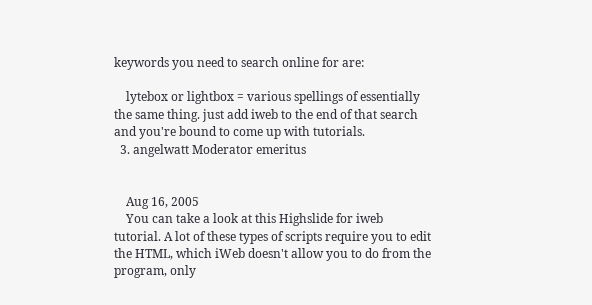keywords you need to search online for are:

    lytebox or lightbox = various spellings of essentially the same thing. just add iweb to the end of that search and you're bound to come up with tutorials.
  3. angelwatt Moderator emeritus


    Aug 16, 2005
    You can take a look at this Highslide for iweb tutorial. A lot of these types of scripts require you to edit the HTML, which iWeb doesn't allow you to do from the program, only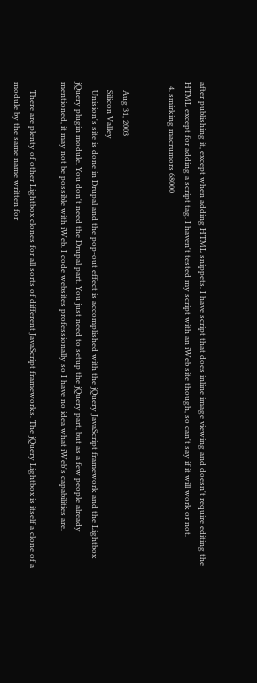after publishing it, except when adding HTML snippets. I have script that does inline image viewing and doesn't require editing the HTML except for adding a script tag. I haven't tested my script with an iWeb site though, so can't say if it will work or not.
  4. smirking macrumors 68000


    Aug 31, 2003
    Silicon Valley
    Unision's site is done in Drupal and the pop-out effect is accomplished with the jQuery JavaScript framework and the Lightbox jQuery plugin module. You don't need the Drupal part. You just need to setup the jQuery part, but as a few people already mentioned, it may not be possible with iWeb. I code websites professionally so I have no idea what iWeb's capabilities are.

    There are plenty of other Lightbox clones for all sorts of different JavaScript frameworks. The jQuery Lightbox is itself a clone of a module by the same name written for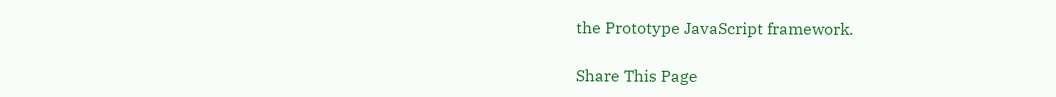the Prototype JavaScript framework.

Share This Page